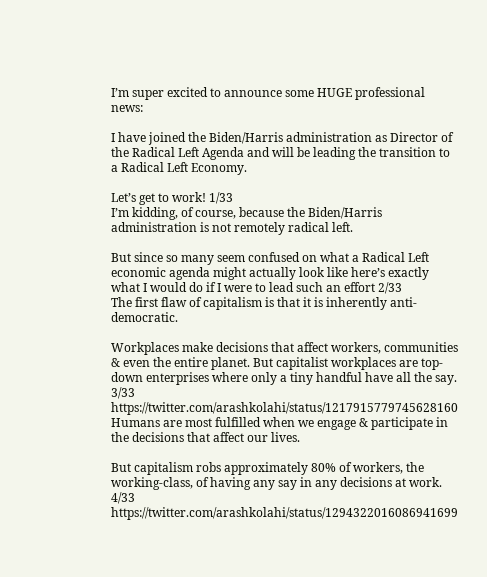I’m super excited to announce some HUGE professional news:

I have joined the Biden/Harris administration as Director of the Radical Left Agenda and will be leading the transition to a Radical Left Economy.

Let’s get to work! 1/33
I’m kidding, of course, because the Biden/Harris administration is not remotely radical left.

But since so many seem confused on what a Radical Left economic agenda might actually look like here’s exactly what I would do if I were to lead such an effort 2/33
The first flaw of capitalism is that it is inherently anti-democratic.

Workplaces make decisions that affect workers, communities & even the entire planet. But capitalist workplaces are top-down enterprises where only a tiny handful have all the say. 3/33 https://twitter.com/arashkolahi/status/1217915779745628160
Humans are most fulfilled when we engage & participate in the decisions that affect our lives.

But capitalism robs approximately 80% of workers, the working-class, of having any say in any decisions at work. 4/33 https://twitter.com/arashkolahi/status/1294322016086941699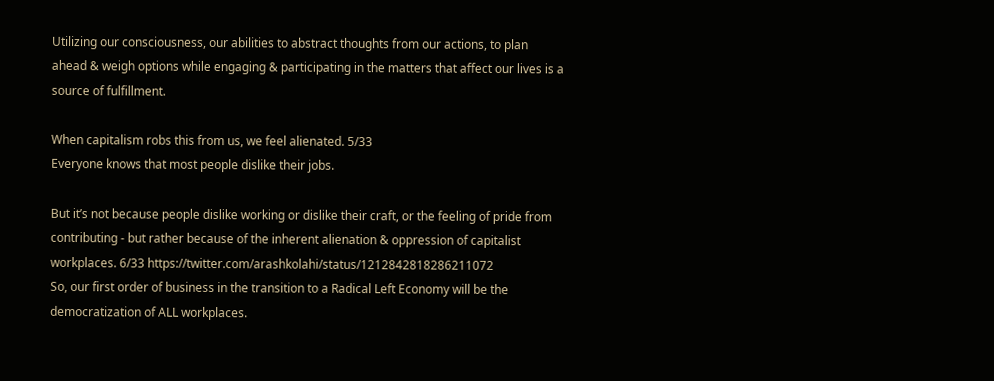Utilizing our consciousness, our abilities to abstract thoughts from our actions, to plan ahead & weigh options while engaging & participating in the matters that affect our lives is a source of fulfillment.

When capitalism robs this from us, we feel alienated. 5/33
Everyone knows that most people dislike their jobs.

But it’s not because people dislike working or dislike their craft, or the feeling of pride from contributing - but rather because of the inherent alienation & oppression of capitalist workplaces. 6/33 https://twitter.com/arashkolahi/status/1212842818286211072
So, our first order of business in the transition to a Radical Left Economy will be the democratization of ALL workplaces.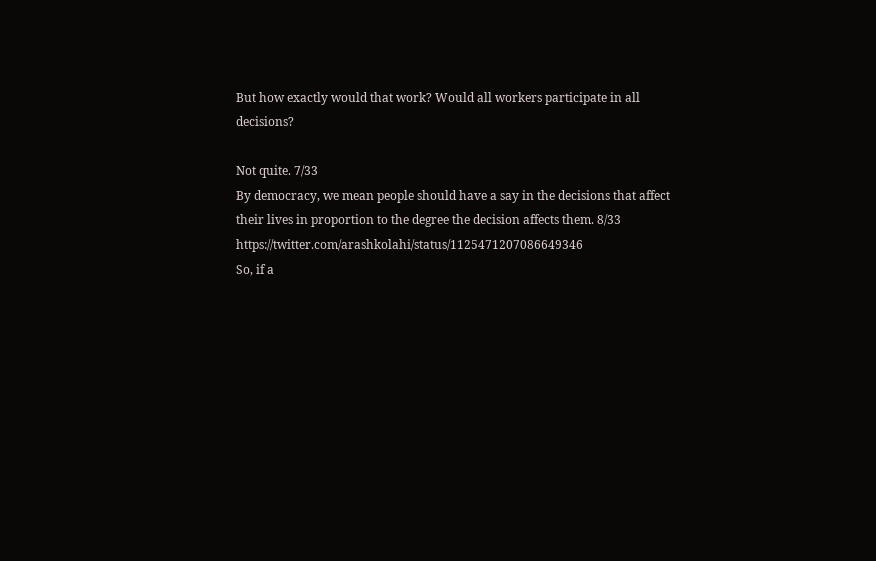But how exactly would that work? Would all workers participate in all decisions?

Not quite. 7/33
By democracy, we mean people should have a say in the decisions that affect their lives in proportion to the degree the decision affects them. 8/33 https://twitter.com/arashkolahi/status/1125471207086649346
So, if a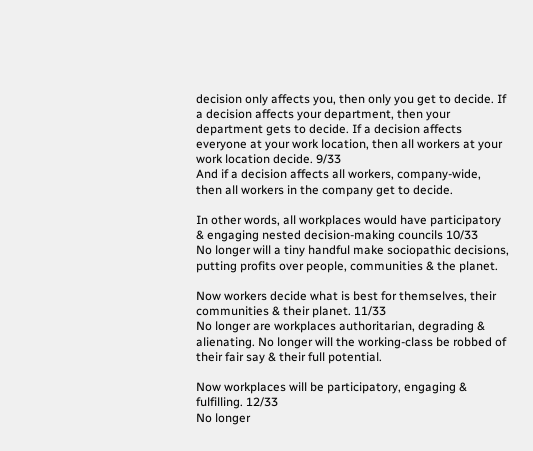decision only affects you, then only you get to decide. If a decision affects your department, then your department gets to decide. If a decision affects everyone at your work location, then all workers at your work location decide. 9/33
And if a decision affects all workers, company-wide, then all workers in the company get to decide.

In other words, all workplaces would have participatory & engaging nested decision-making councils 10/33
No longer will a tiny handful make sociopathic decisions, putting profits over people, communities & the planet.

Now workers decide what is best for themselves, their communities & their planet. 11/33
No longer are workplaces authoritarian, degrading & alienating. No longer will the working-class be robbed of their fair say & their full potential.

Now workplaces will be participatory, engaging & fulfilling. 12/33
No longer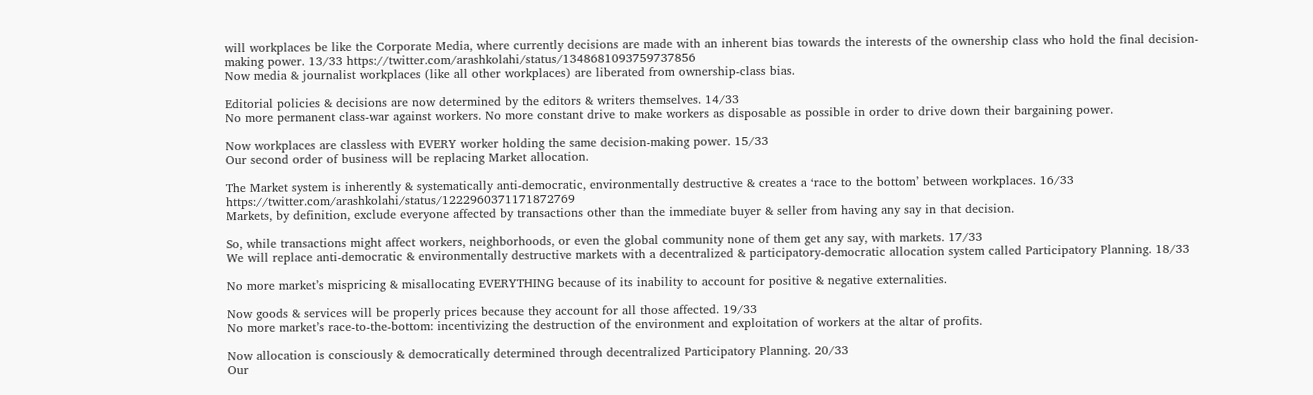will workplaces be like the Corporate Media, where currently decisions are made with an inherent bias towards the interests of the ownership class who hold the final decision-making power. 13/33 https://twitter.com/arashkolahi/status/1348681093759737856
Now media & journalist workplaces (like all other workplaces) are liberated from ownership-class bias.

Editorial policies & decisions are now determined by the editors & writers themselves. 14/33
No more permanent class-war against workers. No more constant drive to make workers as disposable as possible in order to drive down their bargaining power.

Now workplaces are classless with EVERY worker holding the same decision-making power. 15/33
Our second order of business will be replacing Market allocation.

The Market system is inherently & systematically anti-democratic, environmentally destructive & creates a ‘race to the bottom’ between workplaces. 16/33 https://twitter.com/arashkolahi/status/1222960371171872769
Markets, by definition, exclude everyone affected by transactions other than the immediate buyer & seller from having any say in that decision.

So, while transactions might affect workers, neighborhoods, or even the global community none of them get any say, with markets. 17/33
We will replace anti-democratic & environmentally destructive markets with a decentralized & participatory-democratic allocation system called Participatory Planning. 18/33

No more market’s mispricing & misallocating EVERYTHING because of its inability to account for positive & negative externalities.

Now goods & services will be properly prices because they account for all those affected. 19/33
No more market’s race-to-the-bottom: incentivizing the destruction of the environment and exploitation of workers at the altar of profits.

Now allocation is consciously & democratically determined through decentralized Participatory Planning. 20/33
Our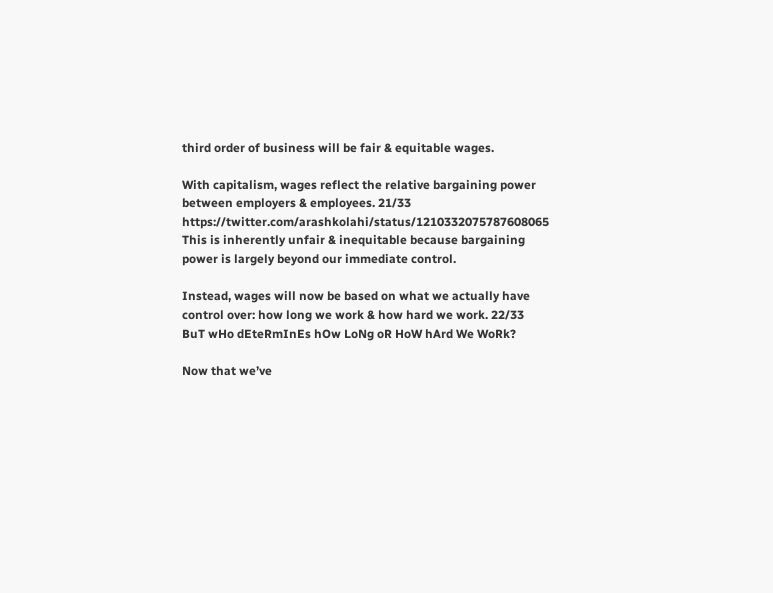third order of business will be fair & equitable wages.

With capitalism, wages reflect the relative bargaining power between employers & employees. 21/33 https://twitter.com/arashkolahi/status/1210332075787608065
This is inherently unfair & inequitable because bargaining power is largely beyond our immediate control.

Instead, wages will now be based on what we actually have control over: how long we work & how hard we work. 22/33
BuT wHo dEteRmInEs hOw LoNg oR HoW hArd We WoRk?

Now that we’ve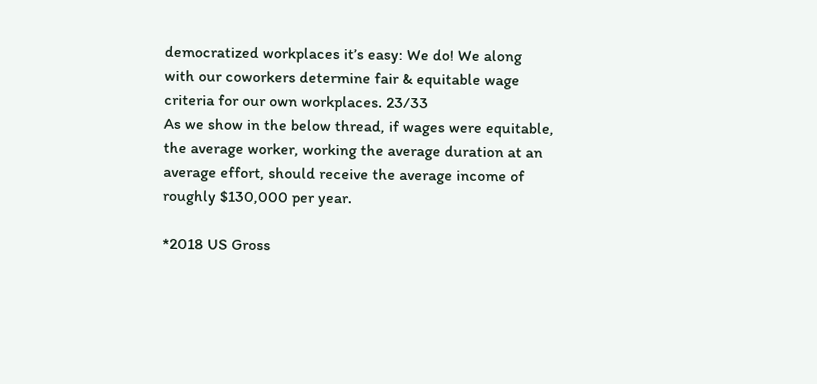democratized workplaces it’s easy: We do! We along with our coworkers determine fair & equitable wage criteria for our own workplaces. 23/33
As we show in the below thread, if wages were equitable, the average worker, working the average duration at an average effort, should receive the average income of roughly $130,000 per year.

*2018 US Gross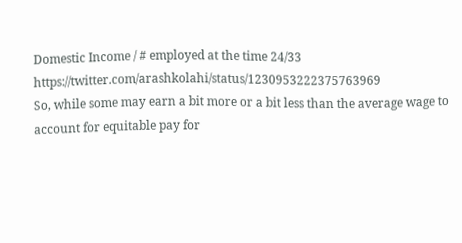Domestic Income / # employed at the time 24/33 https://twitter.com/arashkolahi/status/1230953222375763969
So, while some may earn a bit more or a bit less than the average wage to account for equitable pay for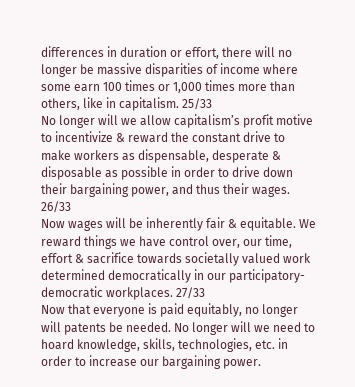differences in duration or effort, there will no longer be massive disparities of income where some earn 100 times or 1,000 times more than others, like in capitalism. 25/33
No longer will we allow capitalism’s profit motive to incentivize & reward the constant drive to make workers as dispensable, desperate & disposable as possible in order to drive down their bargaining power, and thus their wages. 26/33
Now wages will be inherently fair & equitable. We reward things we have control over, our time, effort & sacrifice towards societally valued work determined democratically in our participatory-democratic workplaces. 27/33
Now that everyone is paid equitably, no longer will patents be needed. No longer will we need to hoard knowledge, skills, technologies, etc. in order to increase our bargaining power.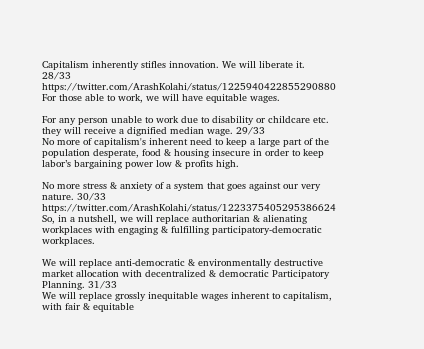Capitalism inherently stifles innovation. We will liberate it. 28/33 https://twitter.com/ArashKolahi/status/1225940422855290880
For those able to work, we will have equitable wages.

For any person unable to work due to disability or childcare etc. they will receive a dignified median wage. 29/33
No more of capitalism's inherent need to keep a large part of the population desperate, food & housing insecure in order to keep labor’s bargaining power low & profits high.

No more stress & anxiety of a system that goes against our very nature. 30/33 https://twitter.com/ArashKolahi/status/1223375405295386624
So, in a nutshell, we will replace authoritarian & alienating workplaces with engaging & fulfilling participatory-democratic workplaces.

We will replace anti-democratic & environmentally destructive market allocation with decentralized & democratic Participatory Planning. 31/33
We will replace grossly inequitable wages inherent to capitalism, with fair & equitable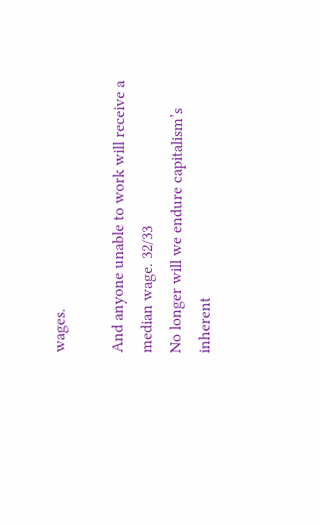wages.

And anyone unable to work will receive a median wage. 32/33
No longer will we endure capitalism’s inherent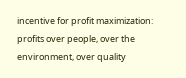incentive for profit maximization: profits over people, over the environment, over quality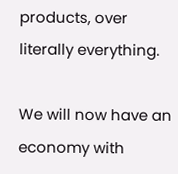products, over literally everything.

We will now have an economy with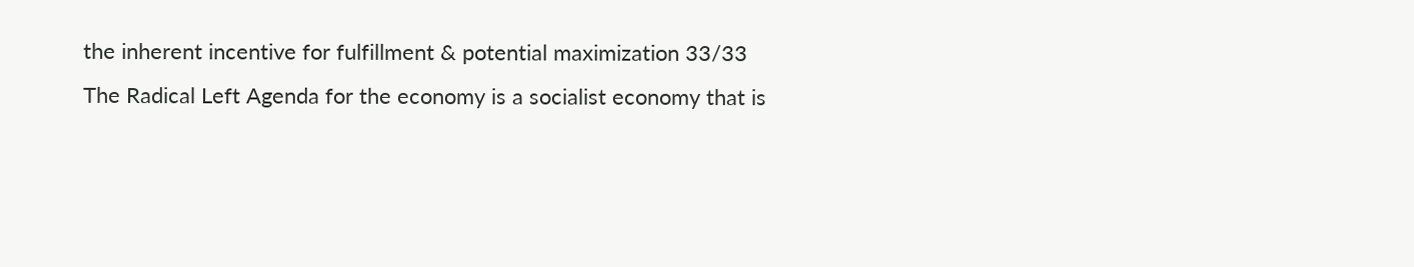the inherent incentive for fulfillment & potential maximization 33/33
The Radical Left Agenda for the economy is a socialist economy that is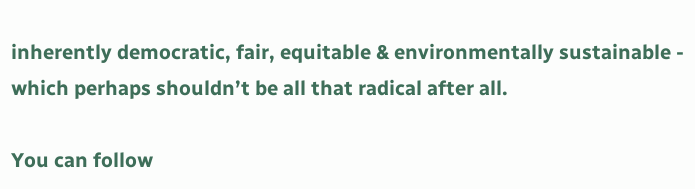inherently democratic, fair, equitable & environmentally sustainable - which perhaps shouldn’t be all that radical after all.

You can follow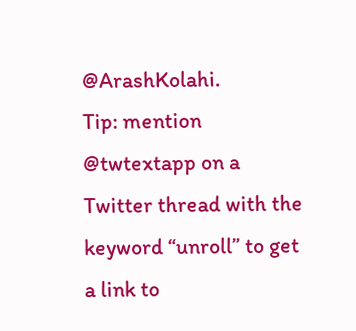@ArashKolahi.
Tip: mention @twtextapp on a Twitter thread with the keyword “unroll” to get a link to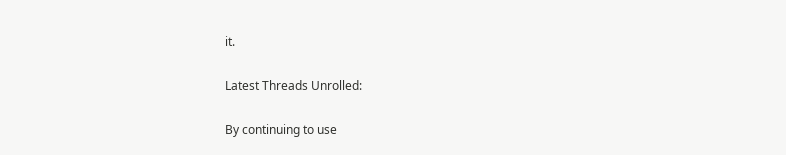it.

Latest Threads Unrolled:

By continuing to use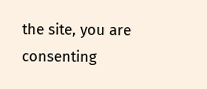the site, you are consenting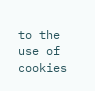to the use of cookies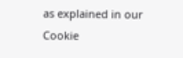as explained in our Cookie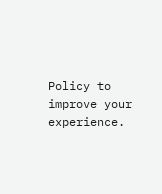Policy to improve your experience.